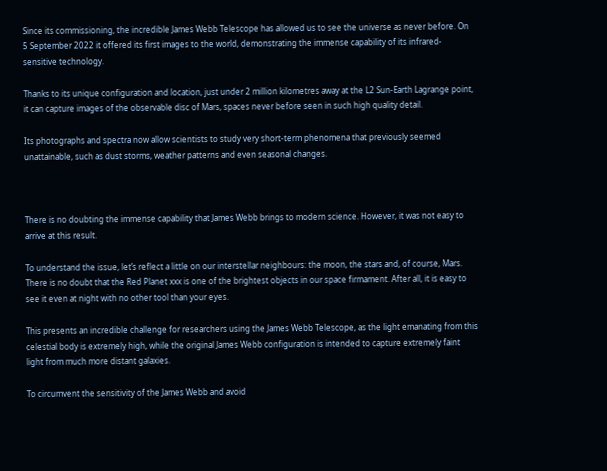Since its commissioning, the incredible James Webb Telescope has allowed us to see the universe as never before. On 5 September 2022 it offered its first images to the world, demonstrating the immense capability of its infrared-sensitive technology.

Thanks to its unique configuration and location, just under 2 million kilometres away at the L2 Sun-Earth Lagrange point, it can capture images of the observable disc of Mars, spaces never before seen in such high quality detail.

Its photographs and spectra now allow scientists to study very short-term phenomena that previously seemed unattainable, such as dust storms, weather patterns and even seasonal changes.



There is no doubting the immense capability that James Webb brings to modern science. However, it was not easy to arrive at this result.

To understand the issue, let’s reflect a little on our interstellar neighbours: the moon, the stars and, of course, Mars. There is no doubt that the Red Planet xxx is one of the brightest objects in our space firmament. After all, it is easy to see it even at night with no other tool than your eyes.

This presents an incredible challenge for researchers using the James Webb Telescope, as the light emanating from this celestial body is extremely high, while the original James Webb configuration is intended to capture extremely faint light from much more distant galaxies.

To circumvent the sensitivity of the James Webb and avoid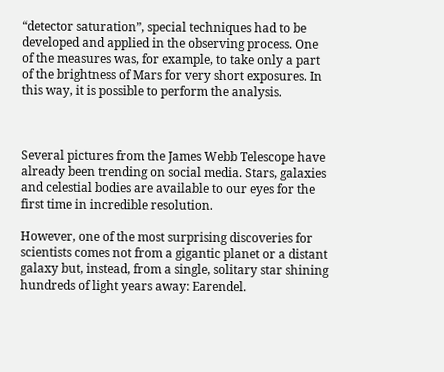“detector saturation”, special techniques had to be developed and applied in the observing process. One of the measures was, for example, to take only a part of the brightness of Mars for very short exposures. In this way, it is possible to perform the analysis.



Several pictures from the James Webb Telescope have already been trending on social media. Stars, galaxies and celestial bodies are available to our eyes for the first time in incredible resolution.

However, one of the most surprising discoveries for scientists comes not from a gigantic planet or a distant galaxy but, instead, from a single, solitary star shining hundreds of light years away: Earendel.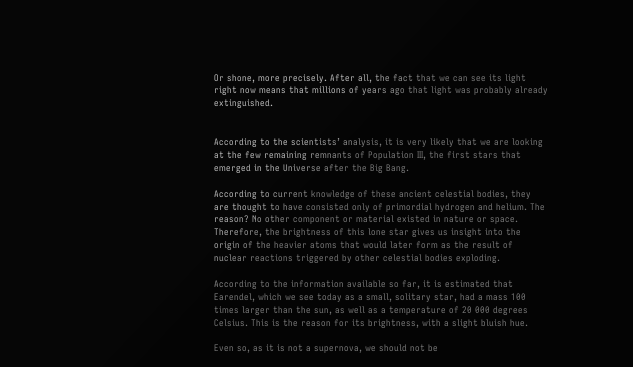Or shone, more precisely. After all, the fact that we can see its light right now means that millions of years ago that light was probably already extinguished.


According to the scientists’ analysis, it is very likely that we are looking at the few remaining remnants of Population III, the first stars that emerged in the Universe after the Big Bang.

According to current knowledge of these ancient celestial bodies, they are thought to have consisted only of primordial hydrogen and helium. The reason? No other component or material existed in nature or space.
Therefore, the brightness of this lone star gives us insight into the origin of the heavier atoms that would later form as the result of nuclear reactions triggered by other celestial bodies exploding.

According to the information available so far, it is estimated that Earendel, which we see today as a small, solitary star, had a mass 100 times larger than the sun, as well as a temperature of 20 000 degrees Celsius. This is the reason for its brightness, with a slight bluish hue.

Even so, as it is not a supernova, we should not be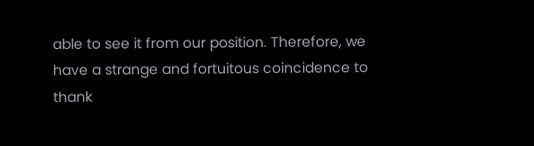able to see it from our position. Therefore, we have a strange and fortuitous coincidence to thank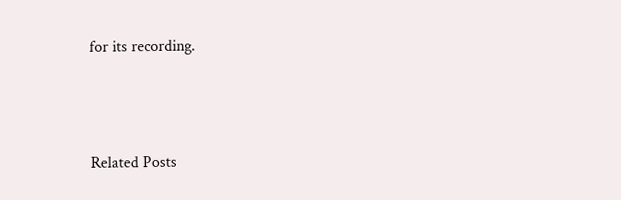for its recording.



Related Posts